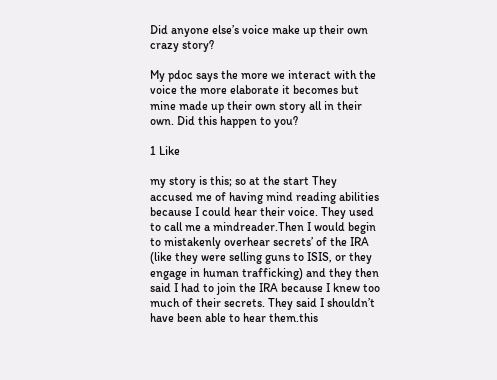Did anyone else’s voice make up their own crazy story?

My pdoc says the more we interact with the voice the more elaborate it becomes but mine made up their own story all in their own. Did this happen to you?

1 Like

my story is this; so at the start They accused me of having mind reading abilities because I could hear their voice. They used to call me a mindreader.Then I would begin to mistakenly overhear secrets’ of the IRA (like they were selling guns to ISIS, or they engage in human trafficking) and they then said I had to join the IRA because I knew too much of their secrets. They said I shouldn’t have been able to hear them.this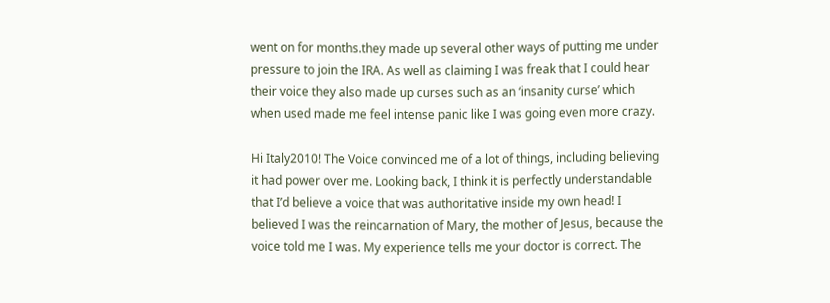went on for months.they made up several other ways of putting me under pressure to join the IRA. As well as claiming I was freak that I could hear their voice they also made up curses such as an ‘insanity curse’ which when used made me feel intense panic like I was going even more crazy.

Hi Italy2010! The Voice convinced me of a lot of things, including believing it had power over me. Looking back, I think it is perfectly understandable that I’d believe a voice that was authoritative inside my own head! I believed I was the reincarnation of Mary, the mother of Jesus, because the voice told me I was. My experience tells me your doctor is correct. The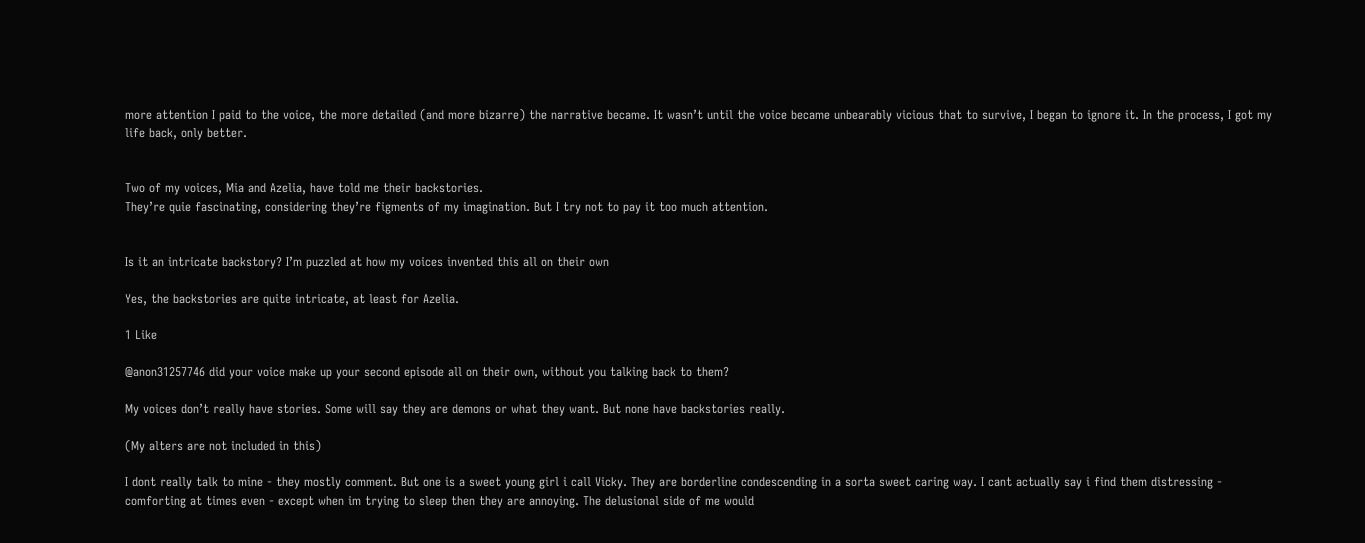more attention I paid to the voice, the more detailed (and more bizarre) the narrative became. It wasn’t until the voice became unbearably vicious that to survive, I began to ignore it. In the process, I got my life back, only better.


Two of my voices, Mia and Azelia, have told me their backstories.
They’re quie fascinating, considering they’re figments of my imagination. But I try not to pay it too much attention.


Is it an intricate backstory? I’m puzzled at how my voices invented this all on their own

Yes, the backstories are quite intricate, at least for Azelia.

1 Like

@anon31257746 did your voice make up your second episode all on their own, without you talking back to them?

My voices don’t really have stories. Some will say they are demons or what they want. But none have backstories really.

(My alters are not included in this)

I dont really talk to mine - they mostly comment. But one is a sweet young girl i call Vicky. They are borderline condescending in a sorta sweet caring way. I cant actually say i find them distressing - comforting at times even - except when im trying to sleep then they are annoying. The delusional side of me would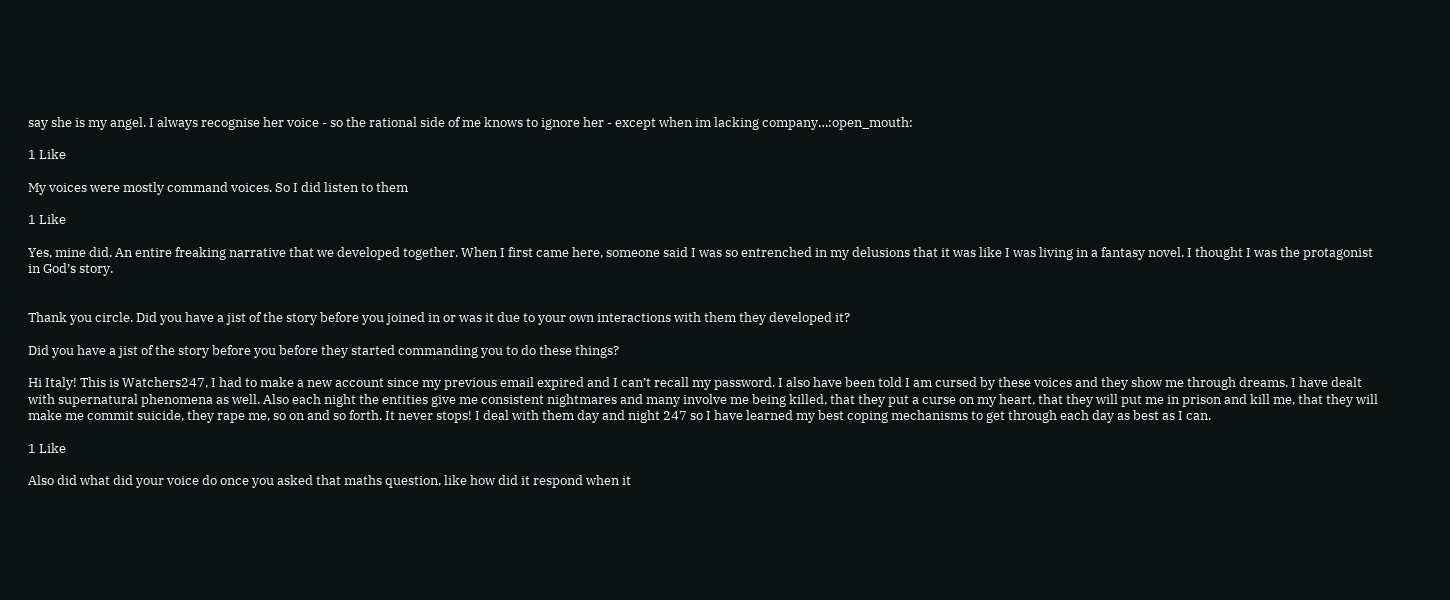say she is my angel. I always recognise her voice - so the rational side of me knows to ignore her - except when im lacking company…:open_mouth:

1 Like

My voices were mostly command voices. So I did listen to them

1 Like

Yes, mine did. An entire freaking narrative that we developed together. When I first came here, someone said I was so entrenched in my delusions that it was like I was living in a fantasy novel. I thought I was the protagonist in God’s story.


Thank you circle. Did you have a jist of the story before you joined in or was it due to your own interactions with them they developed it?

Did you have a jist of the story before you before they started commanding you to do these things?

Hi Italy! This is Watchers247, I had to make a new account since my previous email expired and I can’t recall my password. I also have been told I am cursed by these voices and they show me through dreams. I have dealt with supernatural phenomena as well. Also each night the entities give me consistent nightmares and many involve me being killed, that they put a curse on my heart, that they will put me in prison and kill me, that they will make me commit suicide, they rape me, so on and so forth. It never stops! I deal with them day and night 247 so I have learned my best coping mechanisms to get through each day as best as I can.

1 Like

Also did what did your voice do once you asked that maths question, like how did it respond when it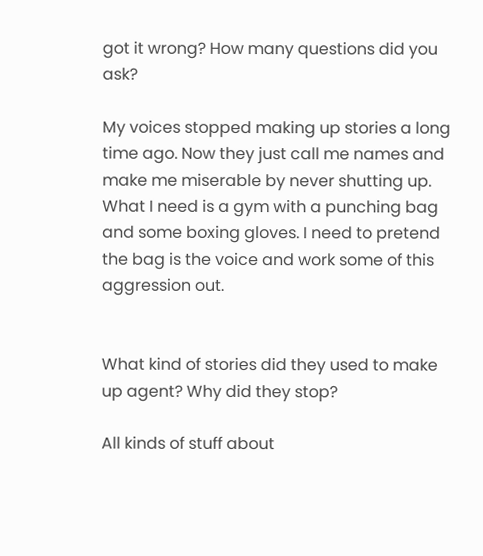got it wrong? How many questions did you ask?

My voices stopped making up stories a long time ago. Now they just call me names and make me miserable by never shutting up. What I need is a gym with a punching bag and some boxing gloves. I need to pretend the bag is the voice and work some of this aggression out.


What kind of stories did they used to make up agent? Why did they stop?

All kinds of stuff about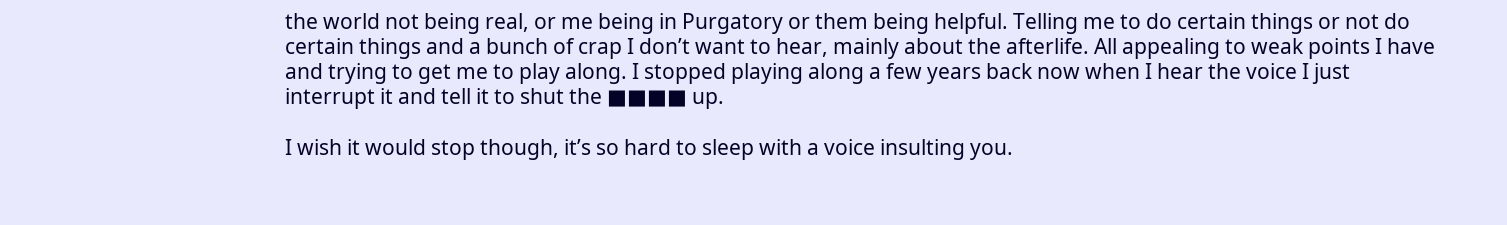the world not being real, or me being in Purgatory or them being helpful. Telling me to do certain things or not do certain things and a bunch of crap I don’t want to hear, mainly about the afterlife. All appealing to weak points I have and trying to get me to play along. I stopped playing along a few years back now when I hear the voice I just interrupt it and tell it to shut the ■■■■ up.

I wish it would stop though, it’s so hard to sleep with a voice insulting you.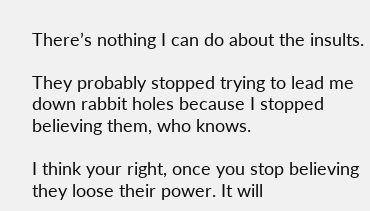There’s nothing I can do about the insults.

They probably stopped trying to lead me down rabbit holes because I stopped believing them, who knows.

I think your right, once you stop believing they loose their power. It will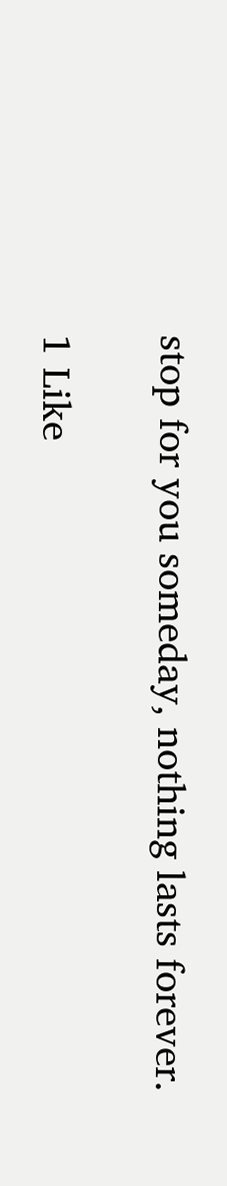stop for you someday, nothing lasts forever.

1 Like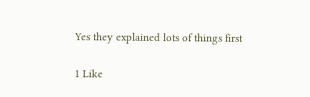Yes they explained lots of things first

1 Like